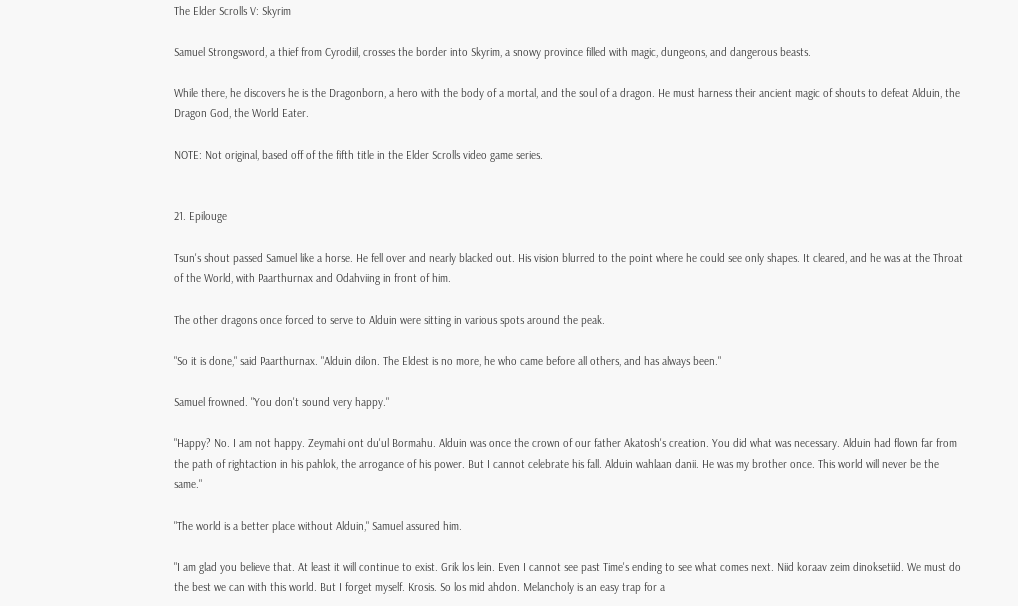The Elder Scrolls V: Skyrim

Samuel Strongsword, a thief from Cyrodiil, crosses the border into Skyrim, a snowy province filled with magic, dungeons, and dangerous beasts.

While there, he discovers he is the Dragonborn, a hero with the body of a mortal, and the soul of a dragon. He must harness their ancient magic of shouts to defeat Alduin, the Dragon God, the World Eater.

NOTE: Not original, based off of the fifth title in the Elder Scrolls video game series.


21. Epilouge

Tsun's shout passed Samuel like a horse. He fell over and nearly blacked out. His vision blurred to the point where he could see only shapes. It cleared, and he was at the Throat of the World, with Paarthurnax and Odahviing in front of him.

The other dragons once forced to serve to Alduin were sitting in various spots around the peak.

"So it is done," said Paarthurnax. "Alduin dilon. The Eldest is no more, he who came before all others, and has always been."

Samuel frowned. "You don't sound very happy."

"Happy? No. I am not happy. Zeymahi ont du'ul Bormahu. Alduin was once the crown of our father Akatosh's creation. You did what was necessary. Alduin had flown far from the path of rightaction in his pahlok, the arrogance of his power. But I cannot celebrate his fall. Alduin wahlaan danii. He was my brother once. This world will never be the same."

"The world is a better place without Alduin," Samuel assured him.

"I am glad you believe that. At least it will continue to exist. Grik los lein. Even I cannot see past Time's ending to see what comes next. Niid koraav zeim dinoksetiid. We must do the best we can with this world. But I forget myself. Krosis. So los mid ahdon. Melancholy is an easy trap for a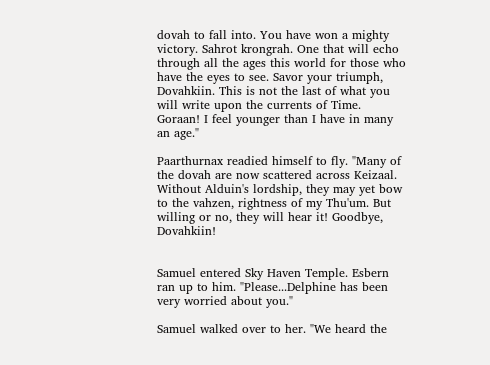dovah to fall into. You have won a mighty victory. Sahrot krongrah. One that will echo through all the ages this world for those who have the eyes to see. Savor your triumph, Dovahkiin. This is not the last of what you will write upon the currents of Time. Goraan! I feel younger than I have in many an age."

Paarthurnax readied himself to fly. "Many of the dovah are now scattered across Keizaal. Without Alduin's lordship, they may yet bow to the vahzen, rightness of my Thu'um. But willing or no, they will hear it! Goodbye, Dovahkiin!


Samuel entered Sky Haven Temple. Esbern ran up to him. "Please...Delphine has been very worried about you."

Samuel walked over to her. "We heard the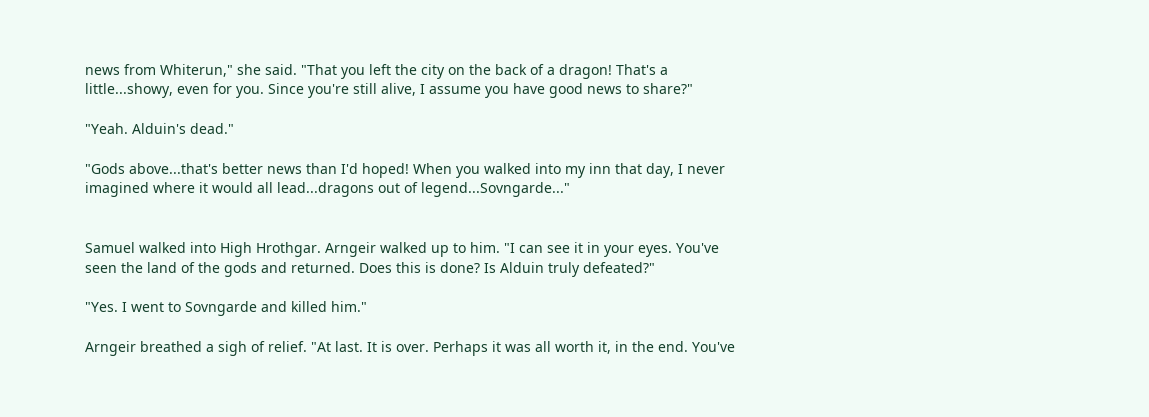news from Whiterun," she said. "That you left the city on the back of a dragon! That's a little...showy, even for you. Since you're still alive, I assume you have good news to share?"

"Yeah. Alduin's dead."

"Gods above...that's better news than I'd hoped! When you walked into my inn that day, I never imagined where it would all lead...dragons out of legend...Sovngarde..."


Samuel walked into High Hrothgar. Arngeir walked up to him. "I can see it in your eyes. You've seen the land of the gods and returned. Does this is done? Is Alduin truly defeated?"

"Yes. I went to Sovngarde and killed him."

Arngeir breathed a sigh of relief. "At last. It is over. Perhaps it was all worth it, in the end. You've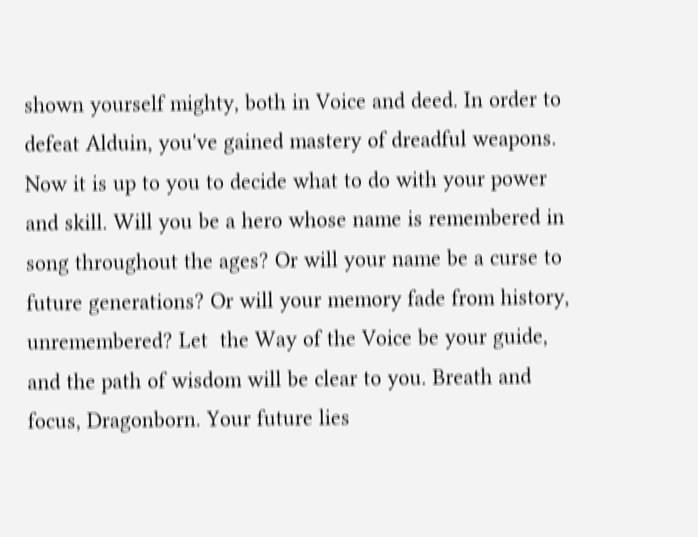shown yourself mighty, both in Voice and deed. In order to defeat Alduin, you've gained mastery of dreadful weapons. Now it is up to you to decide what to do with your power and skill. Will you be a hero whose name is remembered in song throughout the ages? Or will your name be a curse to future generations? Or will your memory fade from history, unremembered? Let  the Way of the Voice be your guide, and the path of wisdom will be clear to you. Breath and focus, Dragonborn. Your future lies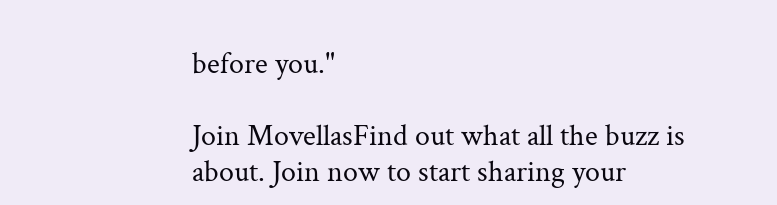before you."

Join MovellasFind out what all the buzz is about. Join now to start sharing your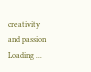creativity and passion
Loading ...